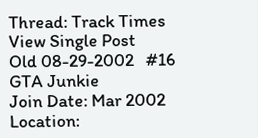Thread: Track Times
View Single Post
Old 08-29-2002   #16
GTA Junkie
Join Date: Mar 2002
Location: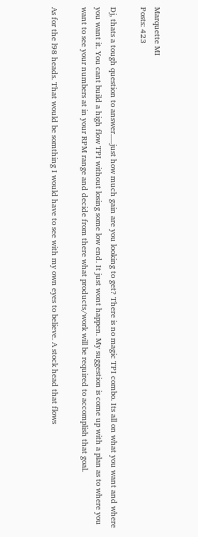Marquette MI
Posts: 423

Dj, thats a tough question to answer.....just how much gain are you looking to get? There is no magic TPI combo. Its all on what you want and where you want it. You cant build a high flow TPI without losing some low end. It just wont happen. My suggestion is come up with a plan as to where you want to see your numbers at in your RPM range and decide from there what products/work will be required to accomplish that goal.

As for the l98 heads. That would be somthing I would have to see with my own eyes to believe. A stock head that flows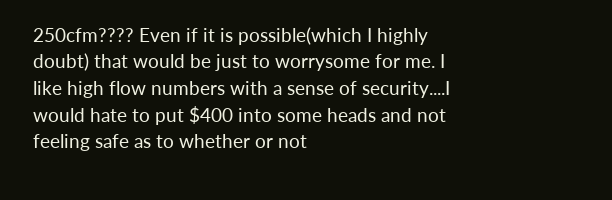250cfm???? Even if it is possible(which I highly doubt) that would be just to worrysome for me. I like high flow numbers with a sense of security....I would hate to put $400 into some heads and not feeling safe as to whether or not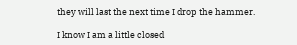they will last the next time I drop the hammer.

I know I am a little closed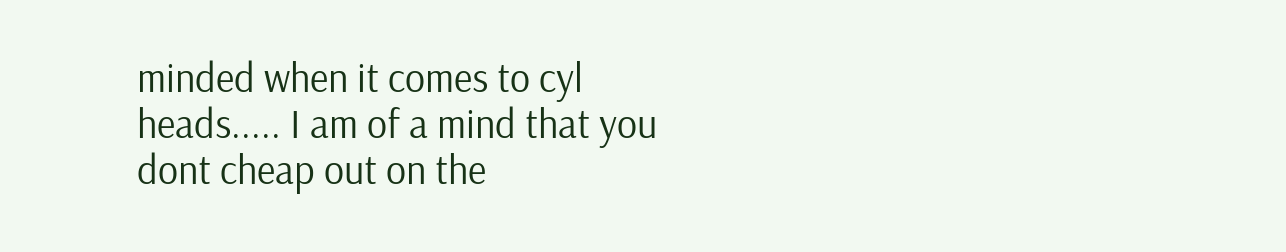minded when it comes to cyl heads..... I am of a mind that you dont cheap out on the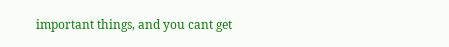important things, and you cant get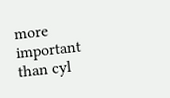more important than cyl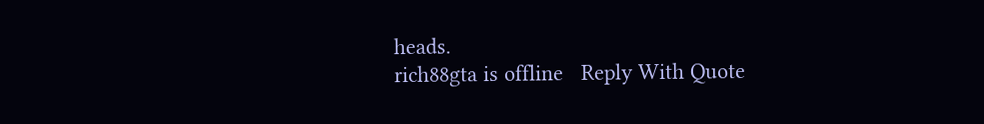heads.
rich88gta is offline   Reply With Quote